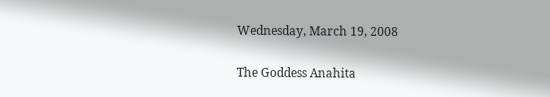Wednesday, March 19, 2008

The Goddess Anahita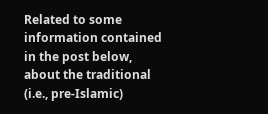Related to some information contained in the post below, about the traditional (i.e., pre-Islamic)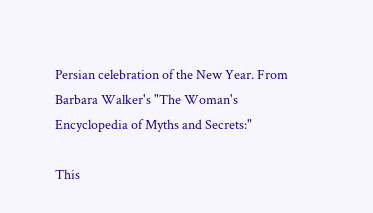Persian celebration of the New Year. From Barbara Walker's "The Woman's Encyclopedia of Myths and Secrets:"

This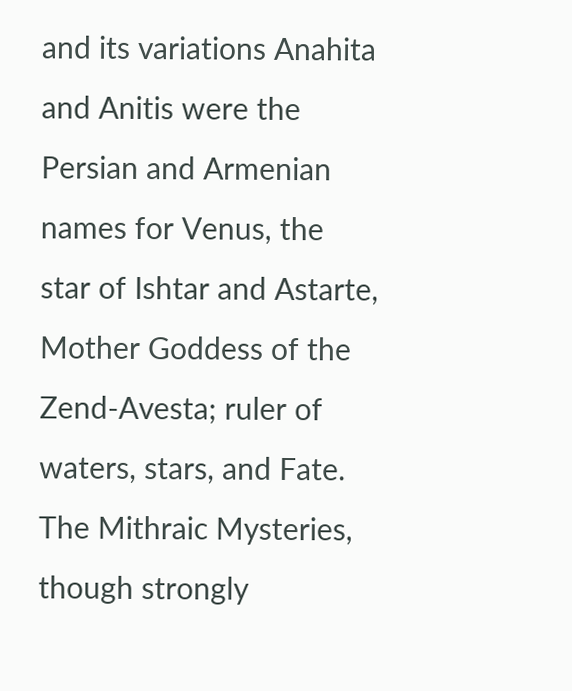and its variations Anahita and Anitis were the Persian and Armenian names for Venus, the star of Ishtar and Astarte, Mother Goddess of the Zend-Avesta; ruler of waters, stars, and Fate. The Mithraic Mysteries, though strongly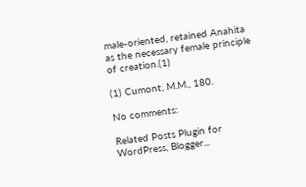male-oriented, retained Anahita as the necessary female principle of creation.(1)

(1) Cumont, M.M., 180.

No comments:

Related Posts Plugin for WordPress, Blogger...